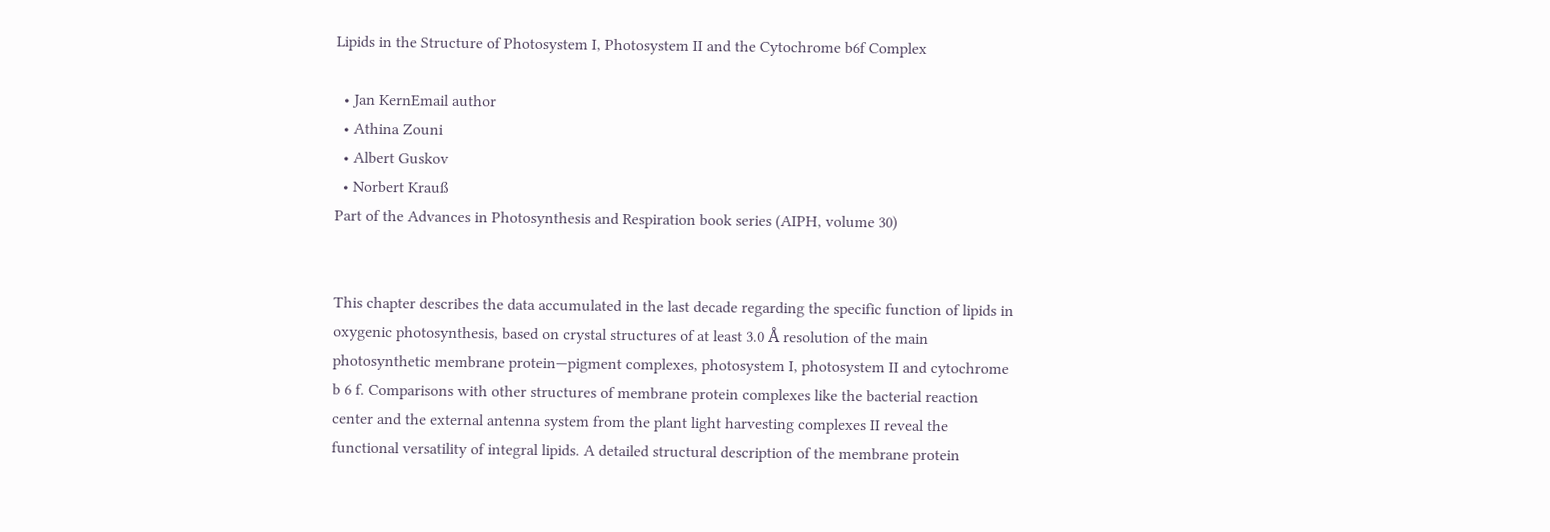Lipids in the Structure of Photosystem I, Photosystem II and the Cytochrome b6f Complex

  • Jan KernEmail author
  • Athina Zouni
  • Albert Guskov
  • Norbert Krauß
Part of the Advances in Photosynthesis and Respiration book series (AIPH, volume 30)


This chapter describes the data accumulated in the last decade regarding the specific function of lipids in oxygenic photosynthesis, based on crystal structures of at least 3.0 Å resolution of the main photosynthetic membrane protein—pigment complexes, photosystem I, photosystem II and cytochrome b 6 f. Comparisons with other structures of membrane protein complexes like the bacterial reaction center and the external antenna system from the plant light harvesting complexes II reveal the functional versatility of integral lipids. A detailed structural description of the membrane protein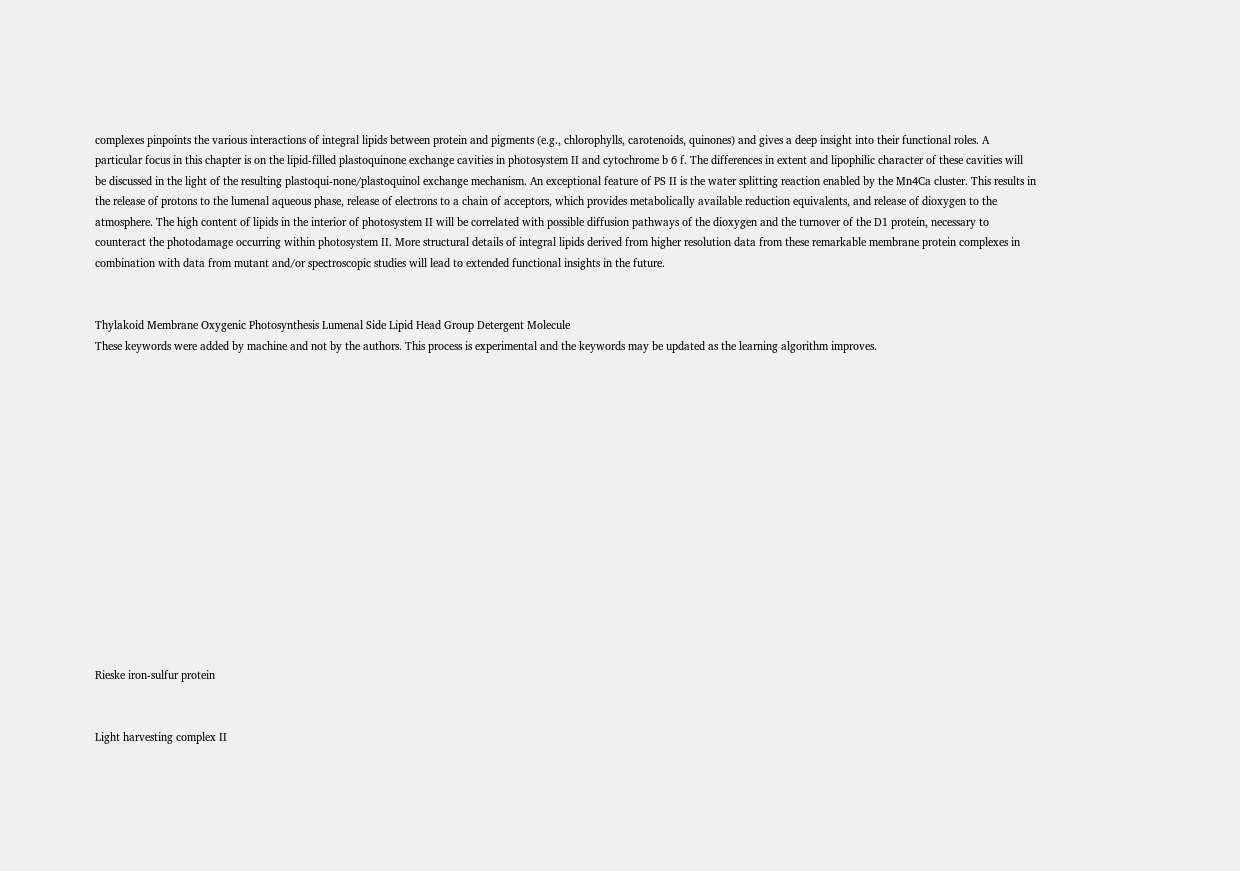complexes pinpoints the various interactions of integral lipids between protein and pigments (e.g., chlorophylls, carotenoids, quinones) and gives a deep insight into their functional roles. A particular focus in this chapter is on the lipid-filled plastoquinone exchange cavities in photosystem II and cytochrome b 6 f. The differences in extent and lipophilic character of these cavities will be discussed in the light of the resulting plastoqui-none/plastoquinol exchange mechanism. An exceptional feature of PS II is the water splitting reaction enabled by the Mn4Ca cluster. This results in the release of protons to the lumenal aqueous phase, release of electrons to a chain of acceptors, which provides metabolically available reduction equivalents, and release of dioxygen to the atmosphere. The high content of lipids in the interior of photosystem II will be correlated with possible diffusion pathways of the dioxygen and the turnover of the D1 protein, necessary to counteract the photodamage occurring within photosystem II. More structural details of integral lipids derived from higher resolution data from these remarkable membrane protein complexes in combination with data from mutant and/or spectroscopic studies will lead to extended functional insights in the future.


Thylakoid Membrane Oxygenic Photosynthesis Lumenal Side Lipid Head Group Detergent Molecule
These keywords were added by machine and not by the authors. This process is experimental and the keywords may be updated as the learning algorithm improves.















Rieske iron-sulfur protein


Light harvesting complex II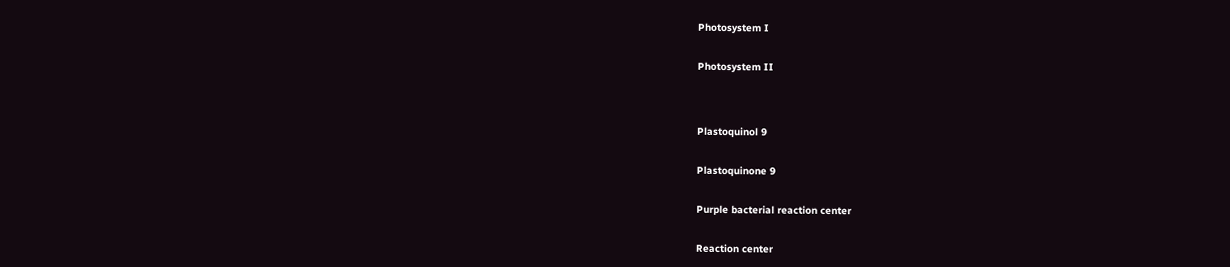Photosystem I


Photosystem II




Plastoquinol 9


Plastoquinone 9


Purple bacterial reaction center


Reaction center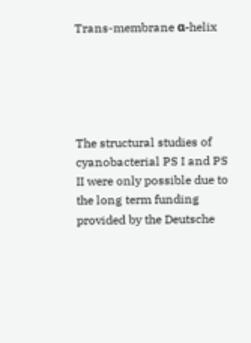Trans-membrane α-helix





The structural studies of cyanobacterial PS I and PS II were only possible due to the long term funding provided by the Deutsche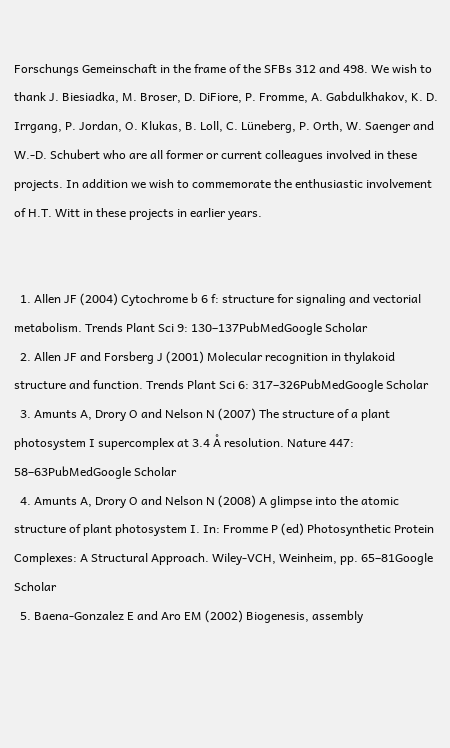Forschungs Gemeinschaft in the frame of the SFBs 312 and 498. We wish to thank J. Biesiadka, M. Broser, D. DiFiore, P. Fromme, A. Gabdulkhakov, K. D. Irrgang, P. Jordan, O. Klukas, B. Loll, C. Lüneberg, P. Orth, W. Saenger and W.-D. Schubert who are all former or current colleagues involved in these projects. In addition we wish to commemorate the enthusiastic involvement of H.T. Witt in these projects in earlier years.


  1. Allen JF (2004) Cytochrome b 6 f: structure for signaling and vectorial metabolism. Trends Plant Sci 9: 130–137PubMedGoogle Scholar
  2. Allen JF and Forsberg J (2001) Molecular recognition in thylakoid structure and function. Trends Plant Sci 6: 317–326PubMedGoogle Scholar
  3. Amunts A, Drory O and Nelson N (2007) The structure of a plant photosystem I supercomplex at 3.4 Å resolution. Nature 447: 58–63PubMedGoogle Scholar
  4. Amunts A, Drory O and Nelson N (2008) A glimpse into the atomic structure of plant photosystem I. In: Fromme P (ed) Photosynthetic Protein Complexes: A Structural Approach. Wiley-VCH, Weinheim, pp. 65–81Google Scholar
  5. Baena-Gonzalez E and Aro EM (2002) Biogenesis, assembly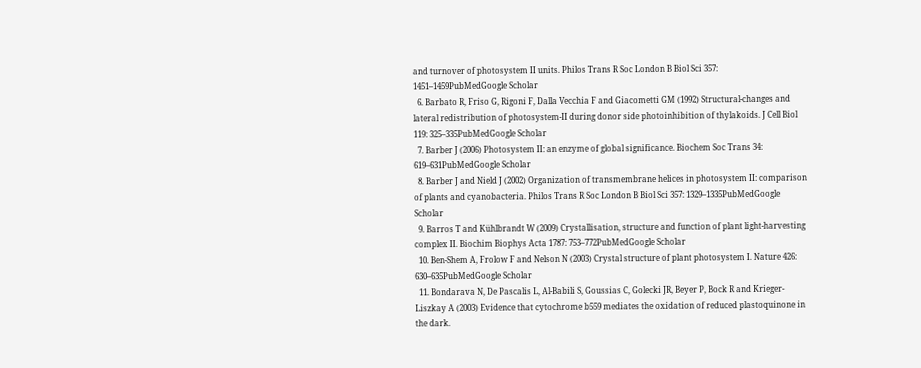and turnover of photosystem II units. Philos Trans R Soc London B Biol Sci 357: 1451–1459PubMedGoogle Scholar
  6. Barbato R, Friso G, Rigoni F, Dalla Vecchia F and Giacometti GM (1992) Structural-changes and lateral redistribution of photosystem-II during donor side photoinhibition of thylakoids. J Cell Biol 119: 325–335PubMedGoogle Scholar
  7. Barber J (2006) Photosystem II: an enzyme of global significance. Biochem Soc Trans 34: 619–631PubMedGoogle Scholar
  8. Barber J and Nield J (2002) Organization of transmembrane helices in photosystem II: comparison of plants and cyanobacteria. Philos Trans R Soc London B Biol Sci 357: 1329–1335PubMedGoogle Scholar
  9. Barros T and Kühlbrandt W (2009) Crystallisation, structure and function of plant light-harvesting complex II. Biochim Biophys Acta 1787: 753–772PubMedGoogle Scholar
  10. Ben-Shem A, Frolow F and Nelson N (2003) Crystal structure of plant photosystem I. Nature 426: 630–635PubMedGoogle Scholar
  11. Bondarava N, De Pascalis L, Al-Babili S, Goussias C, Golecki JR, Beyer P, Bock R and Krieger-Liszkay A (2003) Evidence that cytochrome b559 mediates the oxidation of reduced plastoquinone in the dark.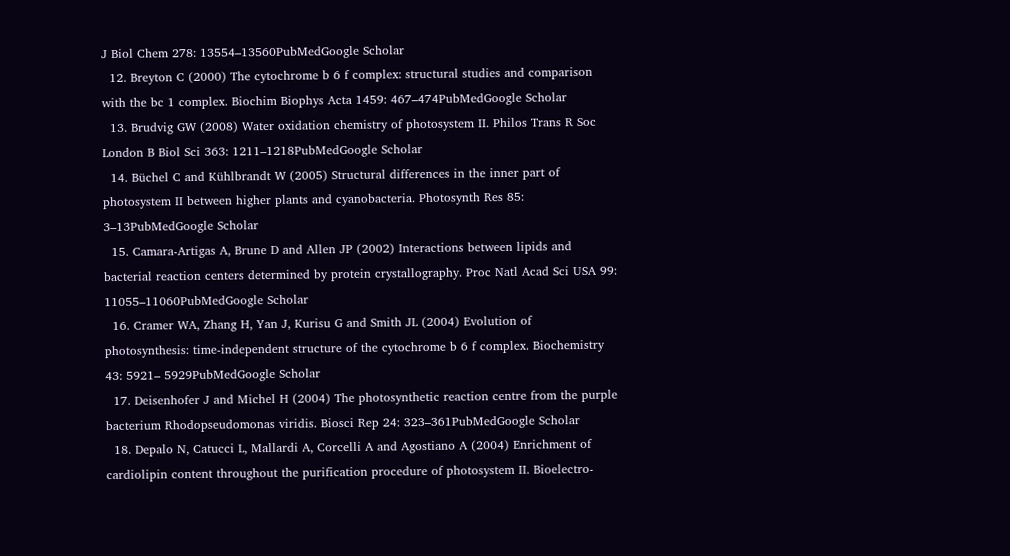J Biol Chem 278: 13554–13560PubMedGoogle Scholar
  12. Breyton C (2000) The cytochrome b 6 f complex: structural studies and comparison with the bc 1 complex. Biochim Biophys Acta 1459: 467–474PubMedGoogle Scholar
  13. Brudvig GW (2008) Water oxidation chemistry of photosystem II. Philos Trans R Soc London B Biol Sci 363: 1211–1218PubMedGoogle Scholar
  14. Büchel C and Kühlbrandt W (2005) Structural differences in the inner part of photosystem II between higher plants and cyanobacteria. Photosynth Res 85: 3–13PubMedGoogle Scholar
  15. Camara-Artigas A, Brune D and Allen JP (2002) Interactions between lipids and bacterial reaction centers determined by protein crystallography. Proc Natl Acad Sci USA 99: 11055–11060PubMedGoogle Scholar
  16. Cramer WA, Zhang H, Yan J, Kurisu G and Smith JL (2004) Evolution of photosynthesis: time-independent structure of the cytochrome b 6 f complex. Biochemistry 43: 5921– 5929PubMedGoogle Scholar
  17. Deisenhofer J and Michel H (2004) The photosynthetic reaction centre from the purple bacterium Rhodopseudomonas viridis. Biosci Rep 24: 323–361PubMedGoogle Scholar
  18. Depalo N, Catucci L, Mallardi A, Corcelli A and Agostiano A (2004) Enrichment of cardiolipin content throughout the purification procedure of photosystem II. Bioelectro-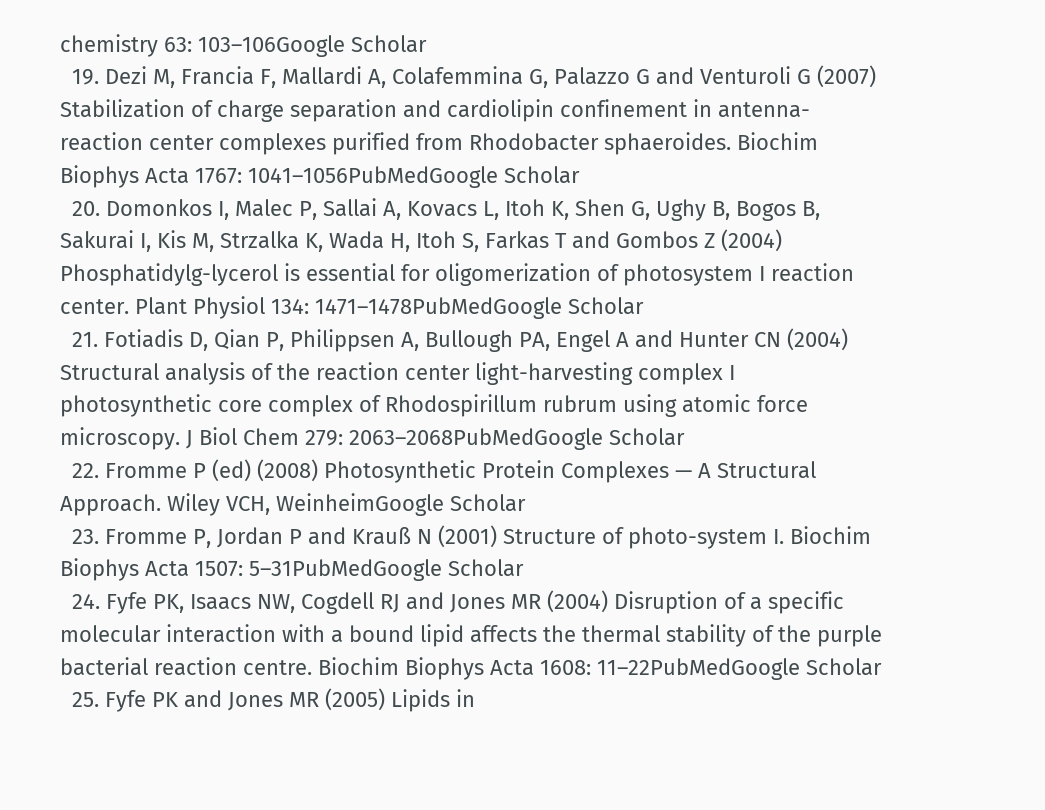chemistry 63: 103–106Google Scholar
  19. Dezi M, Francia F, Mallardi A, Colafemmina G, Palazzo G and Venturoli G (2007) Stabilization of charge separation and cardiolipin confinement in antenna-reaction center complexes purified from Rhodobacter sphaeroides. Biochim Biophys Acta 1767: 1041–1056PubMedGoogle Scholar
  20. Domonkos I, Malec P, Sallai A, Kovacs L, Itoh K, Shen G, Ughy B, Bogos B, Sakurai I, Kis M, Strzalka K, Wada H, Itoh S, Farkas T and Gombos Z (2004) Phosphatidylg-lycerol is essential for oligomerization of photosystem I reaction center. Plant Physiol 134: 1471–1478PubMedGoogle Scholar
  21. Fotiadis D, Qian P, Philippsen A, Bullough PA, Engel A and Hunter CN (2004) Structural analysis of the reaction center light-harvesting complex I photosynthetic core complex of Rhodospirillum rubrum using atomic force microscopy. J Biol Chem 279: 2063–2068PubMedGoogle Scholar
  22. Fromme P (ed) (2008) Photosynthetic Protein Complexes — A Structural Approach. Wiley VCH, WeinheimGoogle Scholar
  23. Fromme P, Jordan P and Krauß N (2001) Structure of photo-system I. Biochim Biophys Acta 1507: 5–31PubMedGoogle Scholar
  24. Fyfe PK, Isaacs NW, Cogdell RJ and Jones MR (2004) Disruption of a specific molecular interaction with a bound lipid affects the thermal stability of the purple bacterial reaction centre. Biochim Biophys Acta 1608: 11–22PubMedGoogle Scholar
  25. Fyfe PK and Jones MR (2005) Lipids in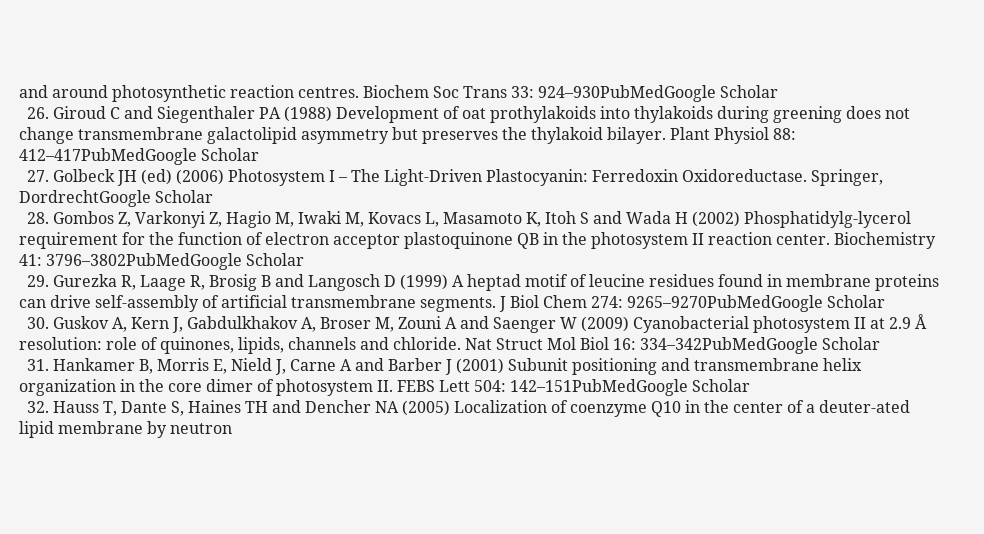and around photosynthetic reaction centres. Biochem Soc Trans 33: 924–930PubMedGoogle Scholar
  26. Giroud C and Siegenthaler PA (1988) Development of oat prothylakoids into thylakoids during greening does not change transmembrane galactolipid asymmetry but preserves the thylakoid bilayer. Plant Physiol 88: 412–417PubMedGoogle Scholar
  27. Golbeck JH (ed) (2006) Photosystem I – The Light-Driven Plastocyanin: Ferredoxin Oxidoreductase. Springer, DordrechtGoogle Scholar
  28. Gombos Z, Varkonyi Z, Hagio M, Iwaki M, Kovacs L, Masamoto K, Itoh S and Wada H (2002) Phosphatidylg-lycerol requirement for the function of electron acceptor plastoquinone QB in the photosystem II reaction center. Biochemistry 41: 3796–3802PubMedGoogle Scholar
  29. Gurezka R, Laage R, Brosig B and Langosch D (1999) A heptad motif of leucine residues found in membrane proteins can drive self-assembly of artificial transmembrane segments. J Biol Chem 274: 9265–9270PubMedGoogle Scholar
  30. Guskov A, Kern J, Gabdulkhakov A, Broser M, Zouni A and Saenger W (2009) Cyanobacterial photosystem II at 2.9 Å resolution: role of quinones, lipids, channels and chloride. Nat Struct Mol Biol 16: 334–342PubMedGoogle Scholar
  31. Hankamer B, Morris E, Nield J, Carne A and Barber J (2001) Subunit positioning and transmembrane helix organization in the core dimer of photosystem II. FEBS Lett 504: 142–151PubMedGoogle Scholar
  32. Hauss T, Dante S, Haines TH and Dencher NA (2005) Localization of coenzyme Q10 in the center of a deuter-ated lipid membrane by neutron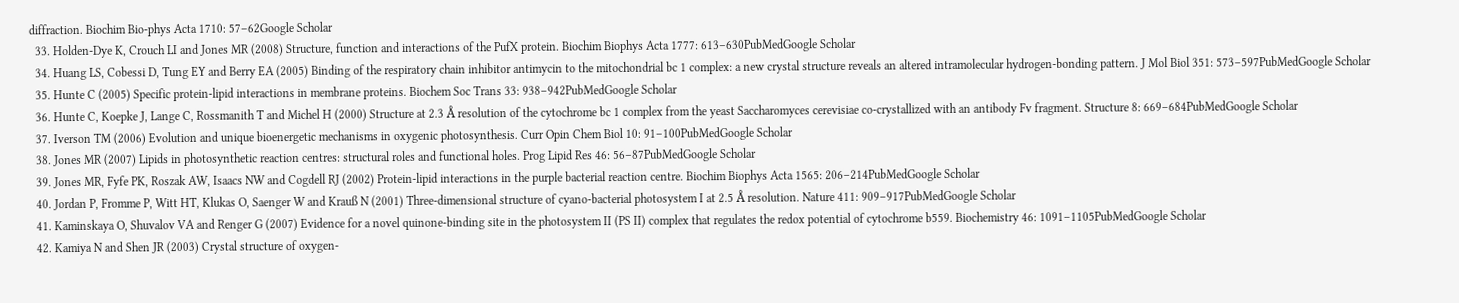diffraction. Biochim Bio-phys Acta 1710: 57–62Google Scholar
  33. Holden-Dye K, Crouch LI and Jones MR (2008) Structure, function and interactions of the PufX protein. Biochim Biophys Acta 1777: 613–630PubMedGoogle Scholar
  34. Huang LS, Cobessi D, Tung EY and Berry EA (2005) Binding of the respiratory chain inhibitor antimycin to the mitochondrial bc 1 complex: a new crystal structure reveals an altered intramolecular hydrogen-bonding pattern. J Mol Biol 351: 573–597PubMedGoogle Scholar
  35. Hunte C (2005) Specific protein-lipid interactions in membrane proteins. Biochem Soc Trans 33: 938–942PubMedGoogle Scholar
  36. Hunte C, Koepke J, Lange C, Rossmanith T and Michel H (2000) Structure at 2.3 Å resolution of the cytochrome bc 1 complex from the yeast Saccharomyces cerevisiae co-crystallized with an antibody Fv fragment. Structure 8: 669–684PubMedGoogle Scholar
  37. Iverson TM (2006) Evolution and unique bioenergetic mechanisms in oxygenic photosynthesis. Curr Opin Chem Biol 10: 91–100PubMedGoogle Scholar
  38. Jones MR (2007) Lipids in photosynthetic reaction centres: structural roles and functional holes. Prog Lipid Res 46: 56–87PubMedGoogle Scholar
  39. Jones MR, Fyfe PK, Roszak AW, Isaacs NW and Cogdell RJ (2002) Protein-lipid interactions in the purple bacterial reaction centre. Biochim Biophys Acta 1565: 206–214PubMedGoogle Scholar
  40. Jordan P, Fromme P, Witt HT, Klukas O, Saenger W and Krauß N (2001) Three-dimensional structure of cyano-bacterial photosystem I at 2.5 Å resolution. Nature 411: 909–917PubMedGoogle Scholar
  41. Kaminskaya O, Shuvalov VA and Renger G (2007) Evidence for a novel quinone-binding site in the photosystem II (PS II) complex that regulates the redox potential of cytochrome b559. Biochemistry 46: 1091–1105PubMedGoogle Scholar
  42. Kamiya N and Shen JR (2003) Crystal structure of oxygen-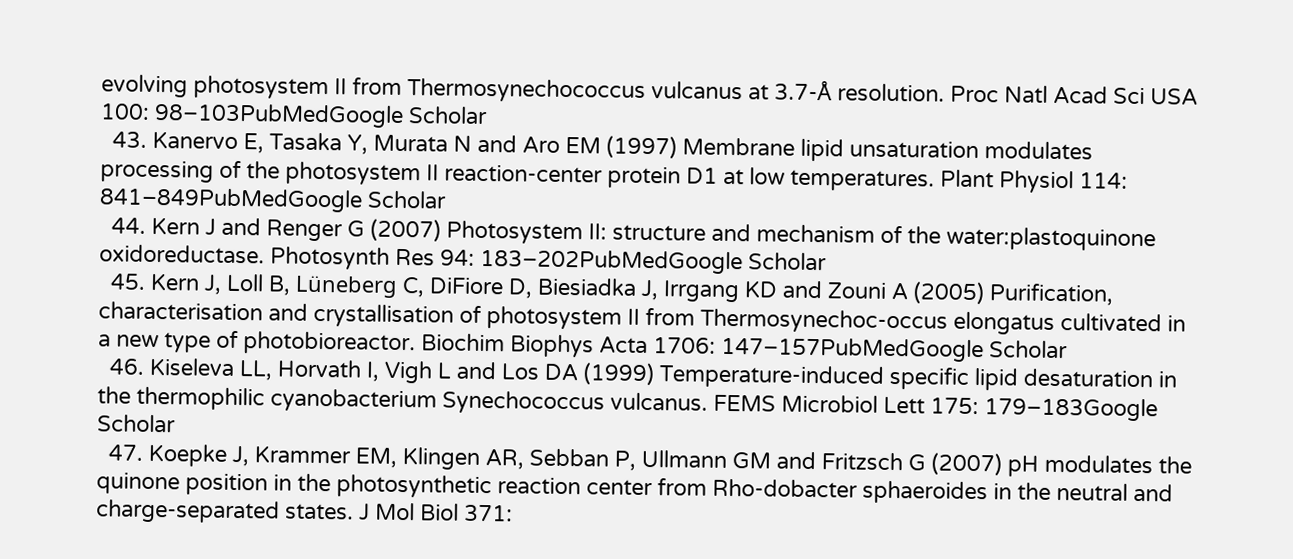evolving photosystem II from Thermosynechococcus vulcanus at 3.7-Å resolution. Proc Natl Acad Sci USA 100: 98–103PubMedGoogle Scholar
  43. Kanervo E, Tasaka Y, Murata N and Aro EM (1997) Membrane lipid unsaturation modulates processing of the photosystem II reaction-center protein D1 at low temperatures. Plant Physiol 114: 841–849PubMedGoogle Scholar
  44. Kern J and Renger G (2007) Photosystem II: structure and mechanism of the water:plastoquinone oxidoreductase. Photosynth Res 94: 183–202PubMedGoogle Scholar
  45. Kern J, Loll B, Lüneberg C, DiFiore D, Biesiadka J, Irrgang KD and Zouni A (2005) Purification, characterisation and crystallisation of photosystem II from Thermosynechoc-occus elongatus cultivated in a new type of photobioreactor. Biochim Biophys Acta 1706: 147–157PubMedGoogle Scholar
  46. Kiseleva LL, Horvath I, Vigh L and Los DA (1999) Temperature-induced specific lipid desaturation in the thermophilic cyanobacterium Synechococcus vulcanus. FEMS Microbiol Lett 175: 179–183Google Scholar
  47. Koepke J, Krammer EM, Klingen AR, Sebban P, Ullmann GM and Fritzsch G (2007) pH modulates the quinone position in the photosynthetic reaction center from Rho-dobacter sphaeroides in the neutral and charge-separated states. J Mol Biol 371: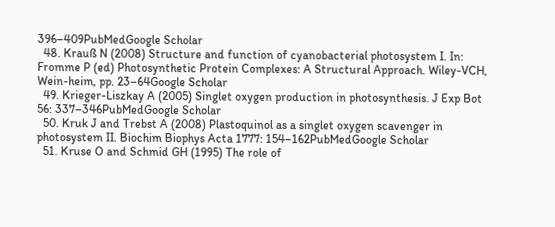396–409PubMedGoogle Scholar
  48. Krauß N (2008) Structure and function of cyanobacterial photosystem I. In: Fromme P (ed) Photosynthetic Protein Complexes: A Structural Approach. Wiley-VCH, Wein-heim, pp. 23–64Google Scholar
  49. Krieger-Liszkay A (2005) Singlet oxygen production in photosynthesis. J Exp Bot 56: 337–346PubMedGoogle Scholar
  50. Kruk J and Trebst A (2008) Plastoquinol as a singlet oxygen scavenger in photosystem II. Biochim Biophys Acta 1777: 154–162PubMedGoogle Scholar
  51. Kruse O and Schmid GH (1995) The role of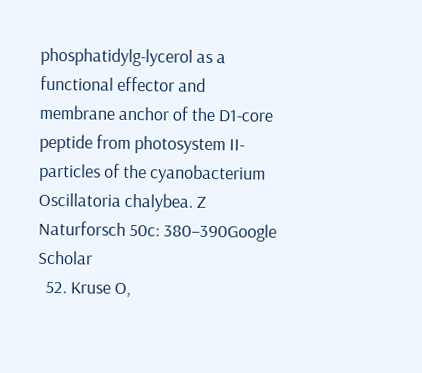phosphatidylg-lycerol as a functional effector and membrane anchor of the D1-core peptide from photosystem II-particles of the cyanobacterium Oscillatoria chalybea. Z Naturforsch 50c: 380–390Google Scholar
  52. Kruse O,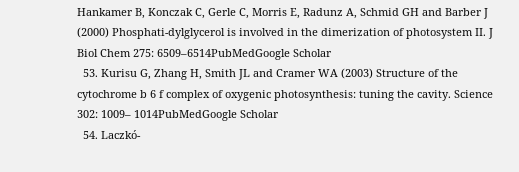Hankamer B, Konczak C, Gerle C, Morris E, Radunz A, Schmid GH and Barber J (2000) Phosphati-dylglycerol is involved in the dimerization of photosystem II. J Biol Chem 275: 6509–6514PubMedGoogle Scholar
  53. Kurisu G, Zhang H, Smith JL and Cramer WA (2003) Structure of the cytochrome b 6 f complex of oxygenic photosynthesis: tuning the cavity. Science 302: 1009– 1014PubMedGoogle Scholar
  54. Laczkó-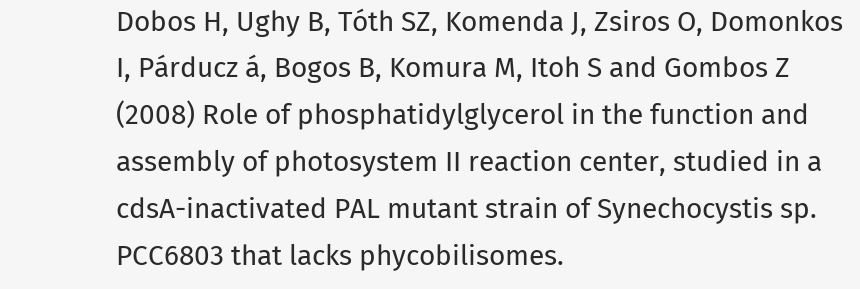Dobos H, Ughy B, Tóth SZ, Komenda J, Zsiros O, Domonkos I, Párducz á, Bogos B, Komura M, Itoh S and Gombos Z (2008) Role of phosphatidylglycerol in the function and assembly of photosystem II reaction center, studied in a cdsA-inactivated PAL mutant strain of Synechocystis sp. PCC6803 that lacks phycobilisomes.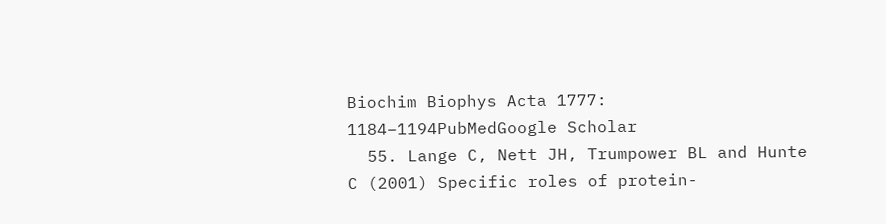Biochim Biophys Acta 1777: 1184–1194PubMedGoogle Scholar
  55. Lange C, Nett JH, Trumpower BL and Hunte C (2001) Specific roles of protein-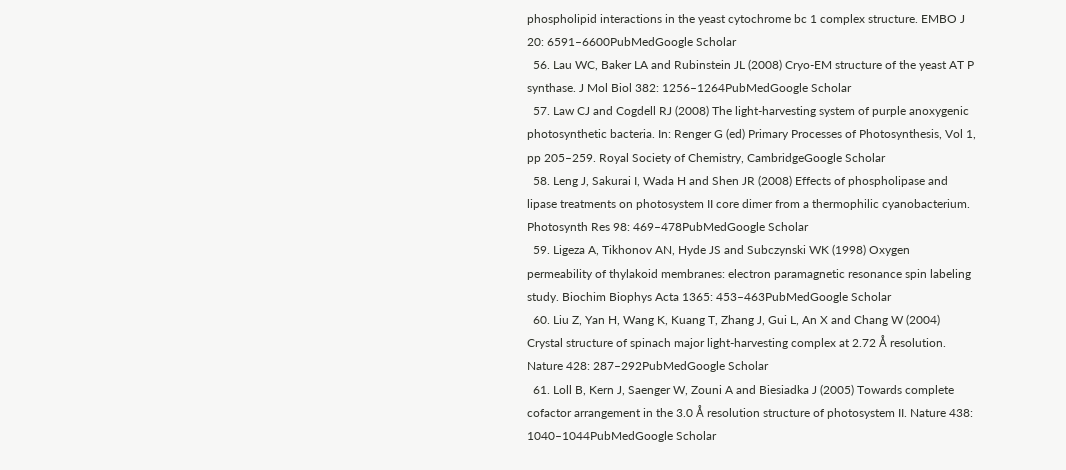phospholipid interactions in the yeast cytochrome bc 1 complex structure. EMBO J 20: 6591–6600PubMedGoogle Scholar
  56. Lau WC, Baker LA and Rubinstein JL (2008) Cryo-EM structure of the yeast AT P synthase. J Mol Biol 382: 1256–1264PubMedGoogle Scholar
  57. Law CJ and Cogdell RJ (2008) The light-harvesting system of purple anoxygenic photosynthetic bacteria. In: Renger G (ed) Primary Processes of Photosynthesis, Vol 1, pp 205–259. Royal Society of Chemistry, CambridgeGoogle Scholar
  58. Leng J, Sakurai I, Wada H and Shen JR (2008) Effects of phospholipase and lipase treatments on photosystem II core dimer from a thermophilic cyanobacterium. Photosynth Res 98: 469–478PubMedGoogle Scholar
  59. Ligeza A, Tikhonov AN, Hyde JS and Subczynski WK (1998) Oxygen permeability of thylakoid membranes: electron paramagnetic resonance spin labeling study. Biochim Biophys Acta 1365: 453–463PubMedGoogle Scholar
  60. Liu Z, Yan H, Wang K, Kuang T, Zhang J, Gui L, An X and Chang W (2004) Crystal structure of spinach major light-harvesting complex at 2.72 Å resolution. Nature 428: 287–292PubMedGoogle Scholar
  61. Loll B, Kern J, Saenger W, Zouni A and Biesiadka J (2005) Towards complete cofactor arrangement in the 3.0 Å resolution structure of photosystem II. Nature 438: 1040–1044PubMedGoogle Scholar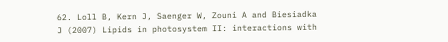62. Loll B, Kern J, Saenger W, Zouni A and Biesiadka J (2007) Lipids in photosystem II: interactions with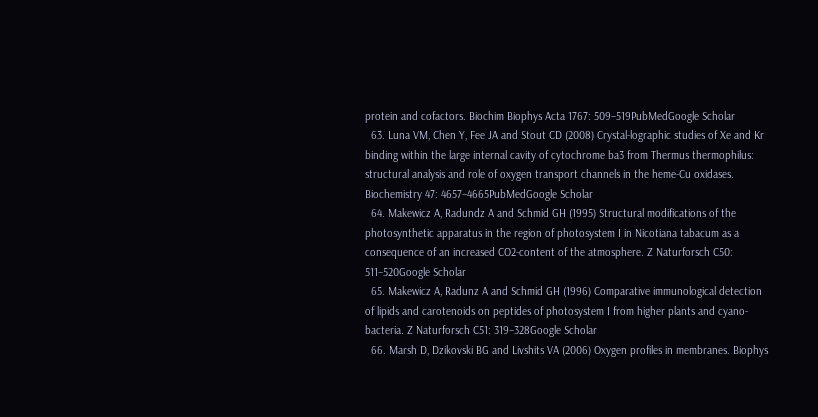protein and cofactors. Biochim Biophys Acta 1767: 509–519PubMedGoogle Scholar
  63. Luna VM, Chen Y, Fee JA and Stout CD (2008) Crystal-lographic studies of Xe and Kr binding within the large internal cavity of cytochrome ba3 from Thermus thermophilus: structural analysis and role of oxygen transport channels in the heme-Cu oxidases. Biochemistry 47: 4657–4665PubMedGoogle Scholar
  64. Makewicz A, Radundz A and Schmid GH (1995) Structural modifications of the photosynthetic apparatus in the region of photosystem I in Nicotiana tabacum as a consequence of an increased CO2-content of the atmosphere. Z Naturforsch C50: 511–520Google Scholar
  65. Makewicz A, Radunz A and Schmid GH (1996) Comparative immunological detection of lipids and carotenoids on peptides of photosystem I from higher plants and cyano-bacteria. Z Naturforsch C51: 319–328Google Scholar
  66. Marsh D, Dzikovski BG and Livshits VA (2006) Oxygen profiles in membranes. Biophys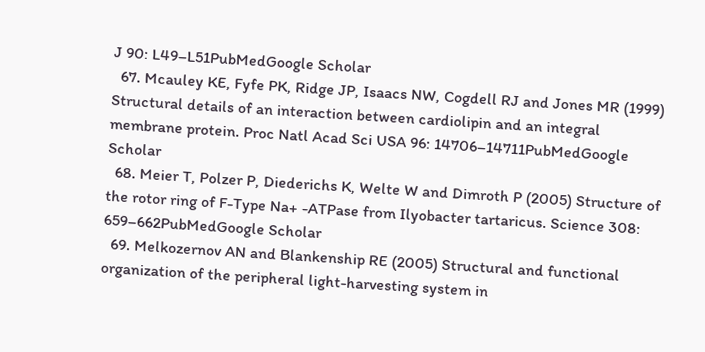J 90: L49–L51PubMedGoogle Scholar
  67. Mcauley KE, Fyfe PK, Ridge JP, Isaacs NW, Cogdell RJ and Jones MR (1999) Structural details of an interaction between cardiolipin and an integral membrane protein. Proc Natl Acad Sci USA 96: 14706–14711PubMedGoogle Scholar
  68. Meier T, Polzer P, Diederichs K, Welte W and Dimroth P (2005) Structure of the rotor ring of F-Type Na+ -ATPase from Ilyobacter tartaricus. Science 308: 659–662PubMedGoogle Scholar
  69. Melkozernov AN and Blankenship RE (2005) Structural and functional organization of the peripheral light-harvesting system in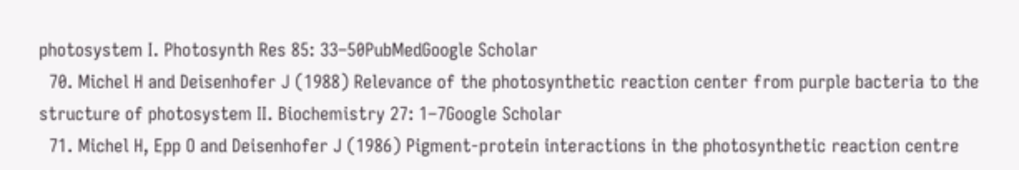photosystem I. Photosynth Res 85: 33–50PubMedGoogle Scholar
  70. Michel H and Deisenhofer J (1988) Relevance of the photosynthetic reaction center from purple bacteria to the structure of photosystem II. Biochemistry 27: 1–7Google Scholar
  71. Michel H, Epp O and Deisenhofer J (1986) Pigment-protein interactions in the photosynthetic reaction centre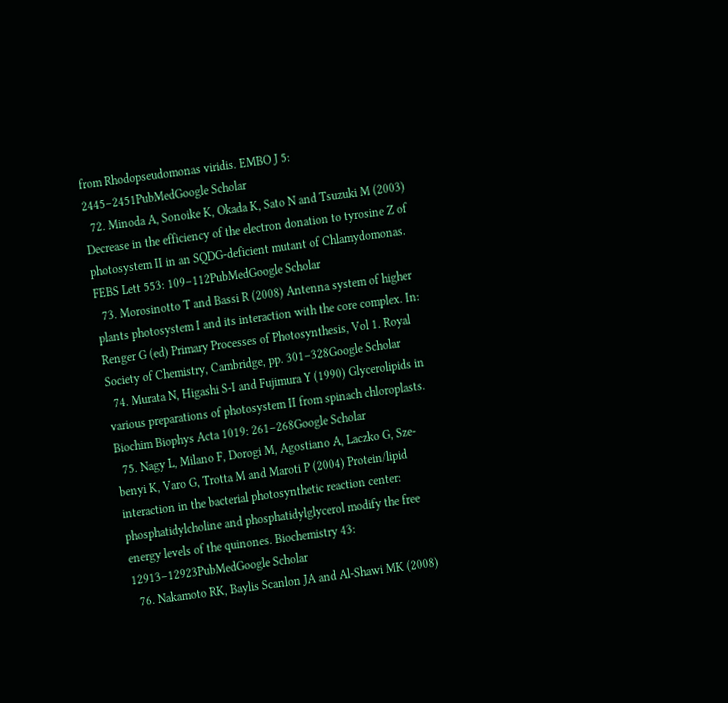from Rhodopseudomonas viridis. EMBO J 5: 2445–2451PubMedGoogle Scholar
  72. Minoda A, Sonoike K, Okada K, Sato N and Tsuzuki M (2003) Decrease in the efficiency of the electron donation to tyrosine Z of photosystem II in an SQDG-deficient mutant of Chlamydomonas. FEBS Lett 553: 109–112PubMedGoogle Scholar
  73. Morosinotto T and Bassi R (2008) Antenna system of higher plants photosystem I and its interaction with the core complex. In: Renger G (ed) Primary Processes of Photosynthesis, Vol 1. Royal Society of Chemistry, Cambridge, pp. 301–328Google Scholar
  74. Murata N, Higashi S-I and Fujimura Y (1990) Glycerolipids in various preparations of photosystem II from spinach chloroplasts. Biochim Biophys Acta 1019: 261–268Google Scholar
  75. Nagy L, Milano F, Dorogi M, Agostiano A, Laczko G, Sze-benyi K, Varo G, Trotta M and Maroti P (2004) Protein/lipid interaction in the bacterial photosynthetic reaction center: phosphatidylcholine and phosphatidylglycerol modify the free energy levels of the quinones. Biochemistry 43: 12913–12923PubMedGoogle Scholar
  76. Nakamoto RK, Baylis Scanlon JA and Al-Shawi MK (2008)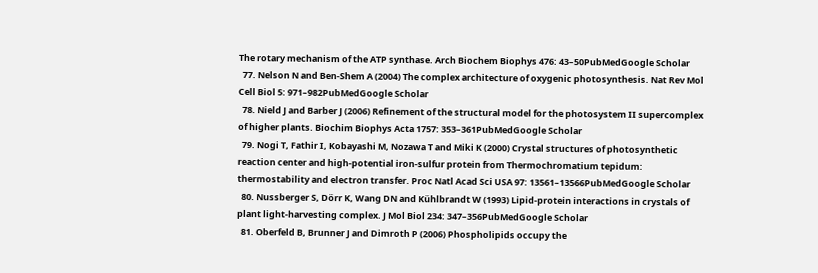The rotary mechanism of the ATP synthase. Arch Biochem Biophys 476: 43–50PubMedGoogle Scholar
  77. Nelson N and Ben-Shem A (2004) The complex architecture of oxygenic photosynthesis. Nat Rev Mol Cell Biol 5: 971–982PubMedGoogle Scholar
  78. Nield J and Barber J (2006) Refinement of the structural model for the photosystem II supercomplex of higher plants. Biochim Biophys Acta 1757: 353–361PubMedGoogle Scholar
  79. Nogi T, Fathir I, Kobayashi M, Nozawa T and Miki K (2000) Crystal structures of photosynthetic reaction center and high-potential iron-sulfur protein from Thermochromatium tepidum: thermostability and electron transfer. Proc Natl Acad Sci USA 97: 13561–13566PubMedGoogle Scholar
  80. Nussberger S, Dörr K, Wang DN and Kühlbrandt W (1993) Lipid-protein interactions in crystals of plant light-harvesting complex. J Mol Biol 234: 347–356PubMedGoogle Scholar
  81. Oberfeld B, Brunner J and Dimroth P (2006) Phospholipids occupy the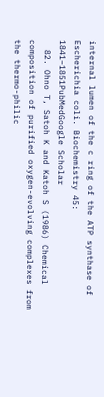internal lumen of the c ring of the ATP synthase of Escherichia coli. Biochemistry 45: 1841–1851PubMedGoogle Scholar
  82. Ohno T, Satoh K and Katoh S (1986) Chemical composition of purified oxygen-evolving complexes from the thermo-philic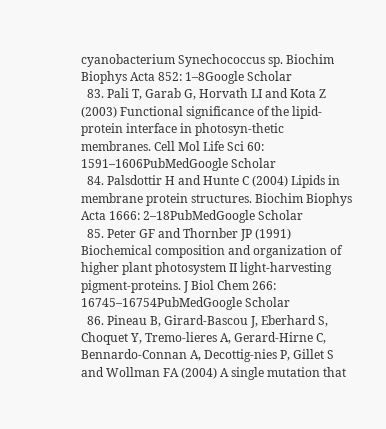cyanobacterium Synechococcus sp. Biochim Biophys Acta 852: 1–8Google Scholar
  83. Pali T, Garab G, Horvath LI and Kota Z (2003) Functional significance of the lipid-protein interface in photosyn-thetic membranes. Cell Mol Life Sci 60: 1591–1606PubMedGoogle Scholar
  84. Palsdottir H and Hunte C (2004) Lipids in membrane protein structures. Biochim Biophys Acta 1666: 2–18PubMedGoogle Scholar
  85. Peter GF and Thornber JP (1991) Biochemical composition and organization of higher plant photosystem II light-harvesting pigment-proteins. J Biol Chem 266: 16745–16754PubMedGoogle Scholar
  86. Pineau B, Girard-Bascou J, Eberhard S, Choquet Y, Tremo-lieres A, Gerard-Hirne C, Bennardo-Connan A, Decottig-nies P, Gillet S and Wollman FA (2004) A single mutation that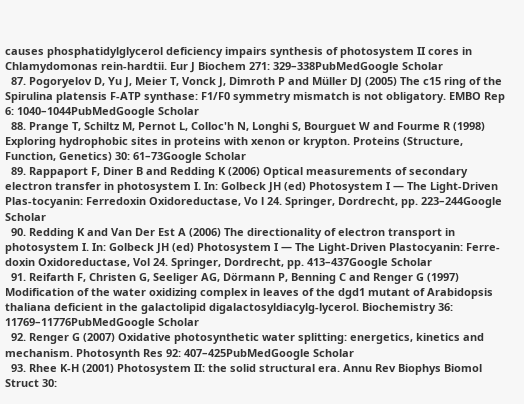causes phosphatidylglycerol deficiency impairs synthesis of photosystem II cores in Chlamydomonas rein-hardtii. Eur J Biochem 271: 329–338PubMedGoogle Scholar
  87. Pogoryelov D, Yu J, Meier T, Vonck J, Dimroth P and Müller DJ (2005) The c15 ring of the Spirulina platensis F-ATP synthase: F1/F0 symmetry mismatch is not obligatory. EMBO Rep 6: 1040–1044PubMedGoogle Scholar
  88. Prange T, Schiltz M, Pernot L, Colloc'h N, Longhi S, Bourguet W and Fourme R (1998) Exploring hydrophobic sites in proteins with xenon or krypton. Proteins (Structure, Function, Genetics) 30: 61–73Google Scholar
  89. Rappaport F, Diner B and Redding K (2006) Optical measurements of secondary electron transfer in photosystem I. In: Golbeck JH (ed) Photosystem I — The Light-Driven Plas-tocyanin: Ferredoxin Oxidoreductase, Vo l 24. Springer, Dordrecht, pp. 223–244Google Scholar
  90. Redding K and Van Der Est A (2006) The directionality of electron transport in photosystem I. In: Golbeck JH (ed) Photosystem I — The Light-Driven Plastocyanin: Ferre-doxin Oxidoreductase, Vol 24. Springer, Dordrecht, pp. 413–437Google Scholar
  91. Reifarth F, Christen G, Seeliger AG, Dörmann P, Benning C and Renger G (1997) Modification of the water oxidizing complex in leaves of the dgd1 mutant of Arabidopsis thaliana deficient in the galactolipid digalactosyldiacylg-lycerol. Biochemistry 36: 11769–11776PubMedGoogle Scholar
  92. Renger G (2007) Oxidative photosynthetic water splitting: energetics, kinetics and mechanism. Photosynth Res 92: 407–425PubMedGoogle Scholar
  93. Rhee K-H (2001) Photosystem II: the solid structural era. Annu Rev Biophys Biomol Struct 30: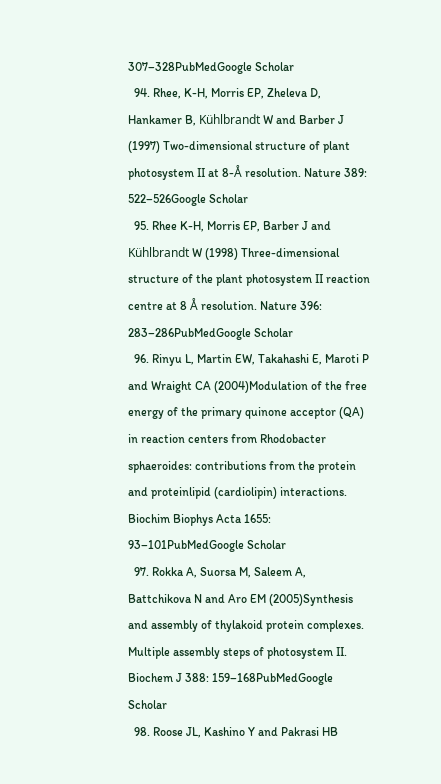307–328PubMedGoogle Scholar
  94. Rhee, K-H, Morris EP, Zheleva D, Hankamer B, Kühlbrandt W and Barber J (1997) Two-dimensional structure of plant photosystem II at 8-Å resolution. Nature 389: 522–526Google Scholar
  95. Rhee K-H, Morris EP, Barber J and Kühlbrandt W (1998) Three-dimensional structure of the plant photosystem II reaction centre at 8 Å resolution. Nature 396: 283–286PubMedGoogle Scholar
  96. Rinyu L, Martin EW, Takahashi E, Maroti P and Wraight CA (2004)Modulation of the free energy of the primary quinone acceptor (QA) in reaction centers from Rhodobacter sphaeroides: contributions from the protein and proteinlipid (cardiolipin) interactions. Biochim Biophys Acta 1655: 93–101PubMedGoogle Scholar
  97. Rokka A, Suorsa M, Saleem A, Battchikova N and Aro EM (2005)Synthesis and assembly of thylakoid protein complexes. Multiple assembly steps of photosystem II. Biochem J 388: 159–168PubMedGoogle Scholar
  98. Roose JL, Kashino Y and Pakrasi HB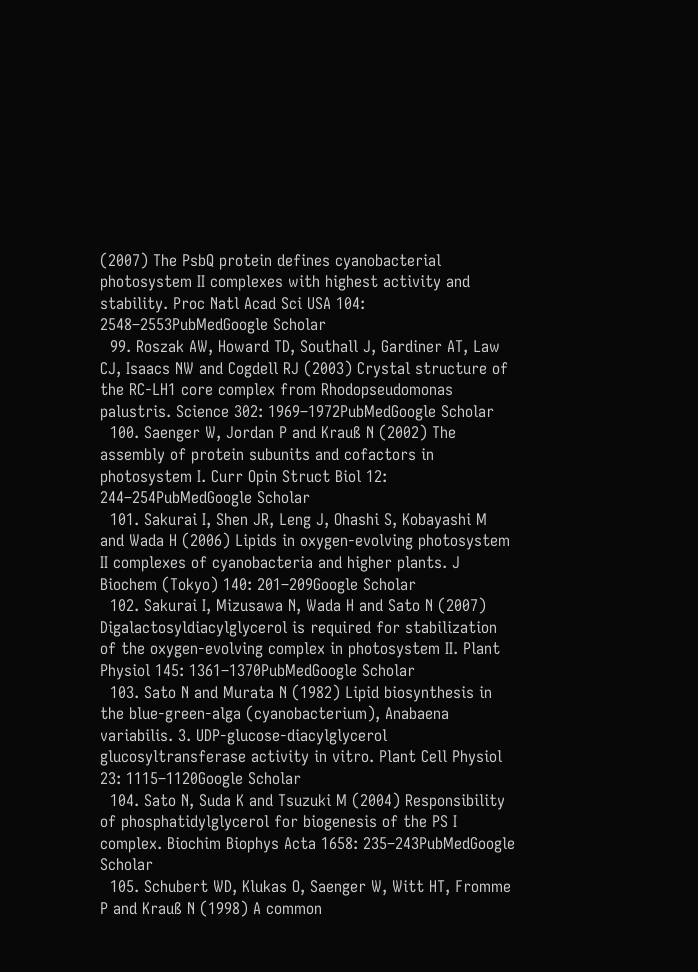(2007) The PsbQ protein defines cyanobacterial photosystem II complexes with highest activity and stability. Proc Natl Acad Sci USA 104: 2548–2553PubMedGoogle Scholar
  99. Roszak AW, Howard TD, Southall J, Gardiner AT, Law CJ, Isaacs NW and Cogdell RJ (2003) Crystal structure of the RC-LH1 core complex from Rhodopseudomonas palustris. Science 302: 1969–1972PubMedGoogle Scholar
  100. Saenger W, Jordan P and Krauß N (2002) The assembly of protein subunits and cofactors in photosystem I. Curr Opin Struct Biol 12: 244–254PubMedGoogle Scholar
  101. Sakurai I, Shen JR, Leng J, Ohashi S, Kobayashi M and Wada H (2006) Lipids in oxygen-evolving photosystem II complexes of cyanobacteria and higher plants. J Biochem (Tokyo) 140: 201–209Google Scholar
  102. Sakurai I, Mizusawa N, Wada H and Sato N (2007) Digalactosyldiacylglycerol is required for stabilization of the oxygen-evolving complex in photosystem II. Plant Physiol 145: 1361–1370PubMedGoogle Scholar
  103. Sato N and Murata N (1982) Lipid biosynthesis in the blue-green-alga (cyanobacterium), Anabaena variabilis. 3. UDP-glucose-diacylglycerol glucosyltransferase activity in vitro. Plant Cell Physiol 23: 1115–1120Google Scholar
  104. Sato N, Suda K and Tsuzuki M (2004) Responsibility of phosphatidylglycerol for biogenesis of the PS I complex. Biochim Biophys Acta 1658: 235–243PubMedGoogle Scholar
  105. Schubert WD, Klukas O, Saenger W, Witt HT, Fromme P and Krauß N (1998) A common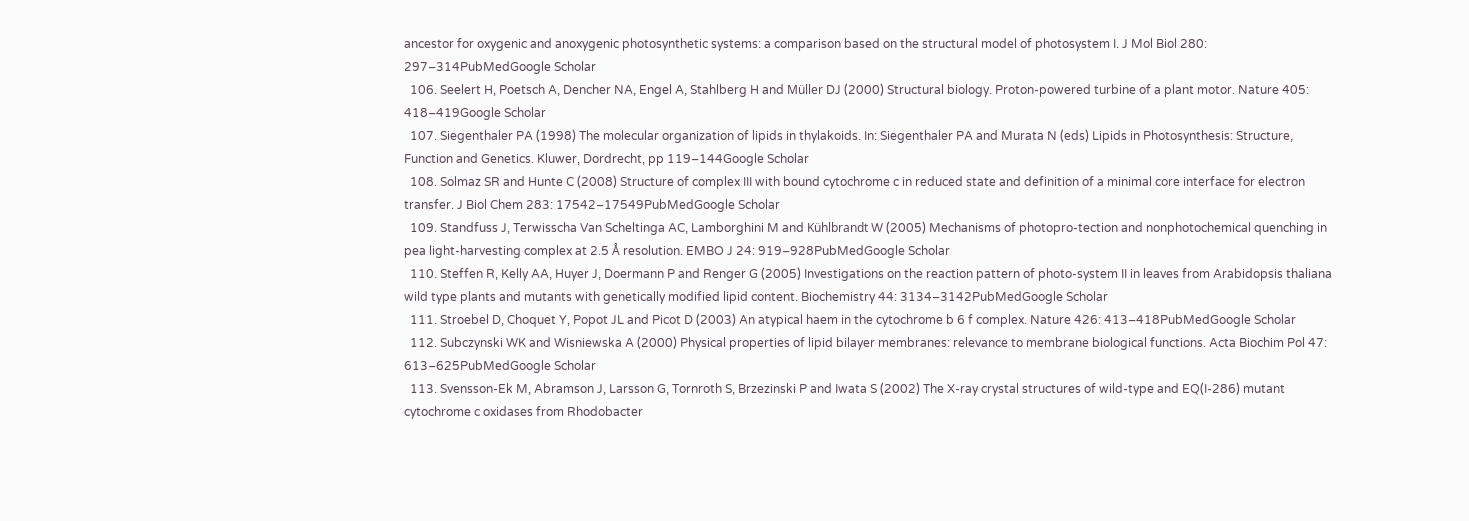ancestor for oxygenic and anoxygenic photosynthetic systems: a comparison based on the structural model of photosystem I. J Mol Biol 280: 297–314PubMedGoogle Scholar
  106. Seelert H, Poetsch A, Dencher NA, Engel A, Stahlberg H and Müller DJ (2000) Structural biology. Proton-powered turbine of a plant motor. Nature 405: 418–419Google Scholar
  107. Siegenthaler PA (1998) The molecular organization of lipids in thylakoids. In: Siegenthaler PA and Murata N (eds) Lipids in Photosynthesis: Structure, Function and Genetics. Kluwer, Dordrecht, pp 119–144Google Scholar
  108. Solmaz SR and Hunte C (2008) Structure of complex III with bound cytochrome c in reduced state and definition of a minimal core interface for electron transfer. J Biol Chem 283: 17542–17549PubMedGoogle Scholar
  109. Standfuss J, Terwisscha Van Scheltinga AC, Lamborghini M and Kühlbrandt W (2005) Mechanisms of photopro-tection and nonphotochemical quenching in pea light-harvesting complex at 2.5 Å resolution. EMBO J 24: 919–928PubMedGoogle Scholar
  110. Steffen R, Kelly AA, Huyer J, Doermann P and Renger G (2005) Investigations on the reaction pattern of photo-system II in leaves from Arabidopsis thaliana wild type plants and mutants with genetically modified lipid content. Biochemistry 44: 3134–3142PubMedGoogle Scholar
  111. Stroebel D, Choquet Y, Popot JL and Picot D (2003) An atypical haem in the cytochrome b 6 f complex. Nature 426: 413–418PubMedGoogle Scholar
  112. Subczynski WK and Wisniewska A (2000) Physical properties of lipid bilayer membranes: relevance to membrane biological functions. Acta Biochim Pol 47: 613–625PubMedGoogle Scholar
  113. Svensson-Ek M, Abramson J, Larsson G, Tornroth S, Brzezinski P and Iwata S (2002) The X-ray crystal structures of wild-type and EQ(I-286) mutant cytochrome c oxidases from Rhodobacter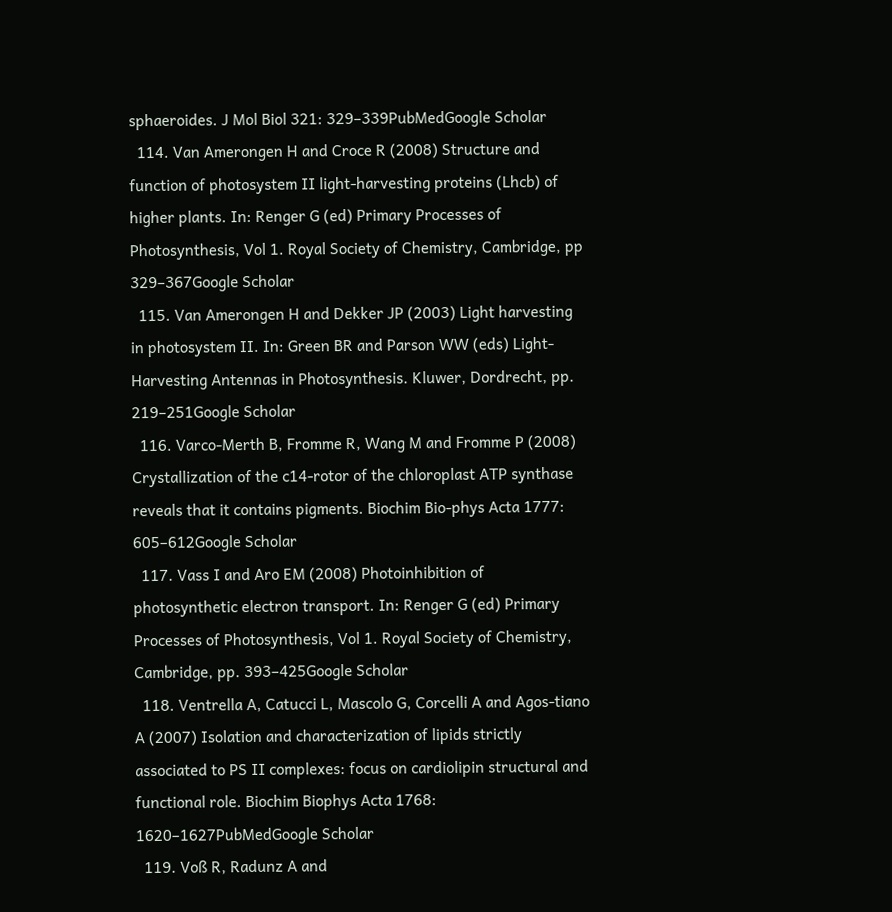sphaeroides. J Mol Biol 321: 329–339PubMedGoogle Scholar
  114. Van Amerongen H and Croce R (2008) Structure and function of photosystem II light-harvesting proteins (Lhcb) of higher plants. In: Renger G (ed) Primary Processes of Photosynthesis, Vol 1. Royal Society of Chemistry, Cambridge, pp 329–367Google Scholar
  115. Van Amerongen H and Dekker JP (2003) Light harvesting in photosystem II. In: Green BR and Parson WW (eds) Light-Harvesting Antennas in Photosynthesis. Kluwer, Dordrecht, pp. 219–251Google Scholar
  116. Varco-Merth B, Fromme R, Wang M and Fromme P (2008) Crystallization of the c14-rotor of the chloroplast ATP synthase reveals that it contains pigments. Biochim Bio-phys Acta 1777: 605–612Google Scholar
  117. Vass I and Aro EM (2008) Photoinhibition of photosynthetic electron transport. In: Renger G (ed) Primary Processes of Photosynthesis, Vol 1. Royal Society of Chemistry, Cambridge, pp. 393–425Google Scholar
  118. Ventrella A, Catucci L, Mascolo G, Corcelli A and Agos-tiano A (2007) Isolation and characterization of lipids strictly associated to PS II complexes: focus on cardiolipin structural and functional role. Biochim Biophys Acta 1768: 1620–1627PubMedGoogle Scholar
  119. Voß R, Radunz A and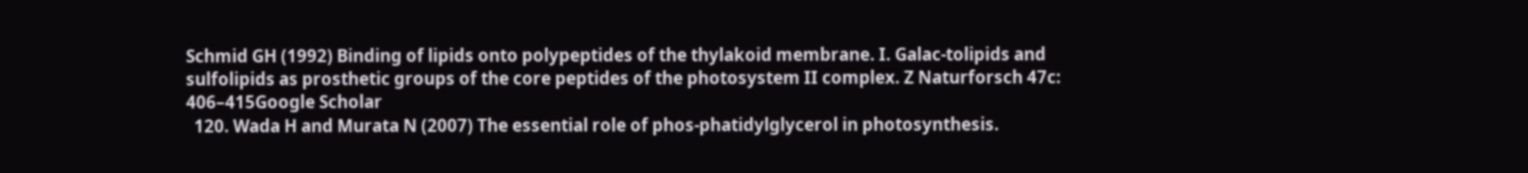Schmid GH (1992) Binding of lipids onto polypeptides of the thylakoid membrane. I. Galac-tolipids and sulfolipids as prosthetic groups of the core peptides of the photosystem II complex. Z Naturforsch 47c: 406–415Google Scholar
  120. Wada H and Murata N (2007) The essential role of phos-phatidylglycerol in photosynthesis.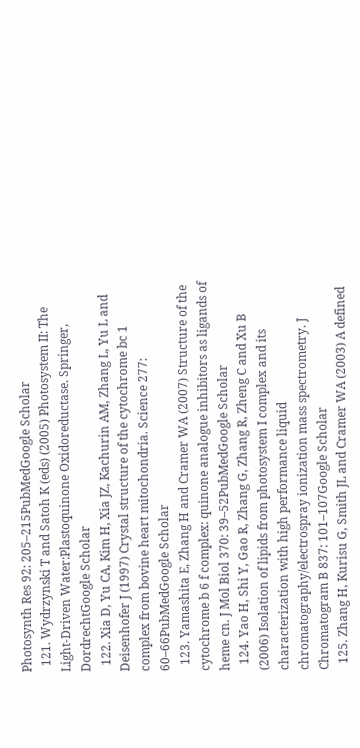Photosynth Res 92: 205–215PubMedGoogle Scholar
  121. Wydrzynski T and Satoh K (eds) (2005) Photosystem II: The Light-Driven Water:Plastoquinone Oxidoreductase. Springer, DordrechtGoogle Scholar
  122. Xia D, Yu CA, Kim H, Xia JZ, Kachurin AM, Zhang L, Yu L and Deisenhofer J (1997) Crystal structure of the cytochrome bc 1 complex from bovine heart mitochondria. Science 277: 60–66PubMedGoogle Scholar
  123. Yamashita E, Zhang H and Cramer WA (2007) Structure of the cytochrome b 6 f complex: quinone analogue inhibitors as ligands of heme cn. J Mol Biol 370: 39–52PubMedGoogle Scholar
  124. Yao H, Shi Y, Gao R, Zhang G, Zhang R, Zheng C and Xu B (2006) Isolation of lipids from photosystem I complex and its characterization with high performance liquid chromatography/electrospray ionization mass spectrometry. J Chromatogram B 837: 101–107Google Scholar
  125. Zhang H, Kurisu G, Smith JL and Cramer WA (2003) A defined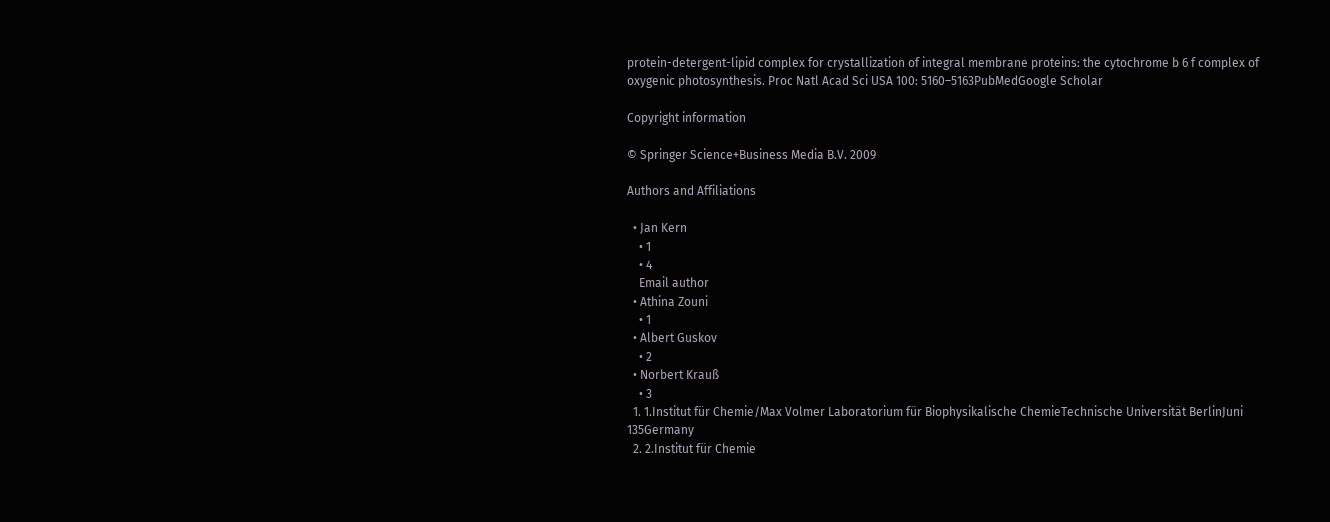protein-detergent-lipid complex for crystallization of integral membrane proteins: the cytochrome b 6 f complex of oxygenic photosynthesis. Proc Natl Acad Sci USA 100: 5160–5163PubMedGoogle Scholar

Copyright information

© Springer Science+Business Media B.V. 2009

Authors and Affiliations

  • Jan Kern
    • 1
    • 4
    Email author
  • Athina Zouni
    • 1
  • Albert Guskov
    • 2
  • Norbert Krauß
    • 3
  1. 1.Institut für Chemie/Max Volmer Laboratorium für Biophysikalische ChemieTechnische Universität BerlinJuni 135Germany
  2. 2.Institut für Chemie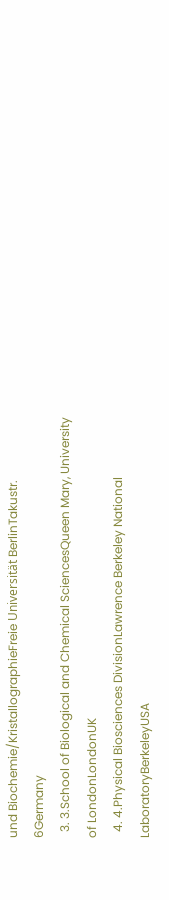und Biochemie/KristallographieFreie Universität BerlinTakustr. 6Germany
  3. 3.School of Biological and Chemical SciencesQueen Mary, University of LondonLondonUK
  4. 4.Physical Biosciences DivisionLawrence Berkeley National LaboratoryBerkeleyUSA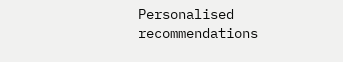Personalised recommendations